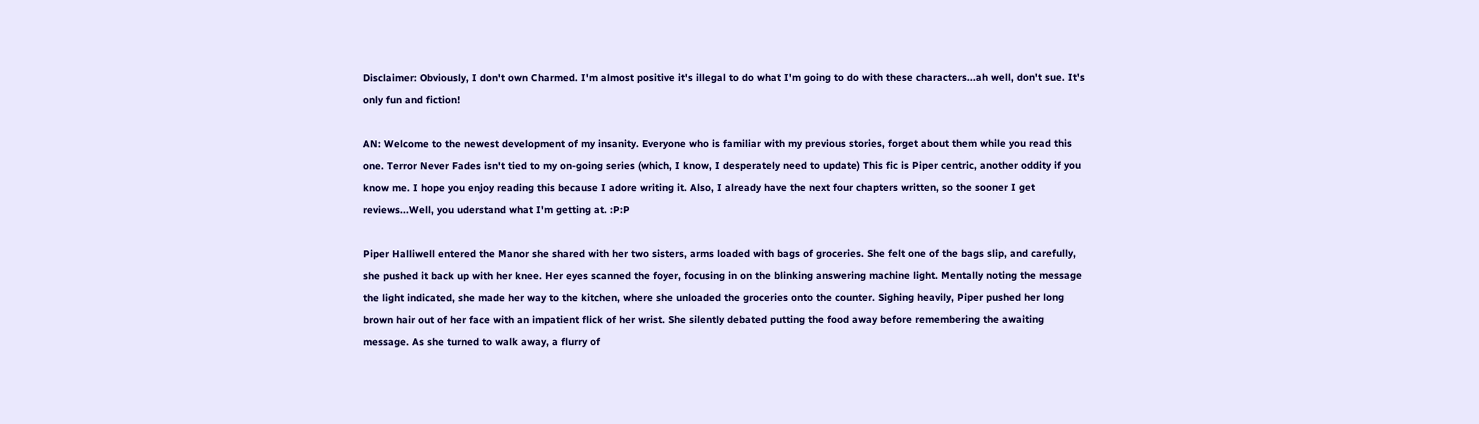Disclaimer: Obviously, I don't own Charmed. I'm almost positive it's illegal to do what I'm going to do with these characters...ah well, don't sue. It's only fun and fiction!

AN: Welcome to the newest development of my insanity. Everyone who is familiar with my previous stories, forget about them while you read this one. Terror Never Fades isn't tied to my on-going series (which, I know, I desperately need to update) This fic is Piper centric, another oddity if you know me. I hope you enjoy reading this because I adore writing it. Also, I already have the next four chapters written, so the sooner I get reviews...Well, you uderstand what I'm getting at. :P:P

Piper Halliwell entered the Manor she shared with her two sisters, arms loaded with bags of groceries. She felt one of the bags slip, and carefully, she pushed it back up with her knee. Her eyes scanned the foyer, focusing in on the blinking answering machine light. Mentally noting the message the light indicated, she made her way to the kitchen, where she unloaded the groceries onto the counter. Sighing heavily, Piper pushed her long brown hair out of her face with an impatient flick of her wrist. She silently debated putting the food away before remembering the awaiting message. As she turned to walk away, a flurry of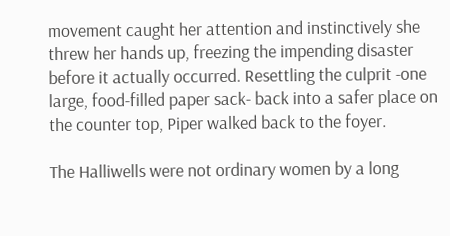movement caught her attention and instinctively she threw her hands up, freezing the impending disaster before it actually occurred. Resettling the culprit -one large, food-filled paper sack- back into a safer place on the counter top, Piper walked back to the foyer.

The Halliwells were not ordinary women by a long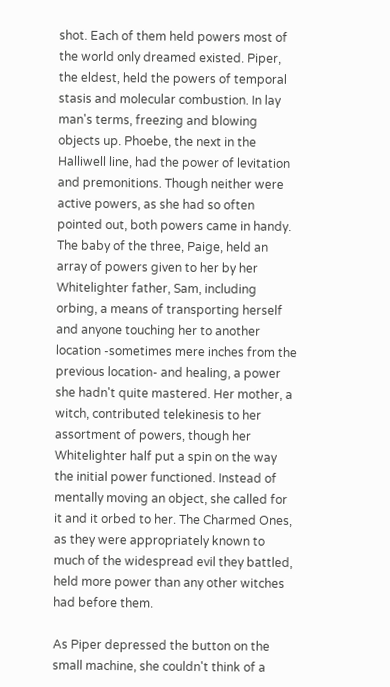shot. Each of them held powers most of the world only dreamed existed. Piper, the eldest, held the powers of temporal stasis and molecular combustion. In lay man's terms, freezing and blowing objects up. Phoebe, the next in the Halliwell line, had the power of levitation and premonitions. Though neither were active powers, as she had so often pointed out, both powers came in handy. The baby of the three, Paige, held an array of powers given to her by her Whitelighter father, Sam, including orbing, a means of transporting herself and anyone touching her to another location -sometimes mere inches from the previous location- and healing, a power she hadn't quite mastered. Her mother, a witch, contributed telekinesis to her assortment of powers, though her Whitelighter half put a spin on the way the initial power functioned. Instead of mentally moving an object, she called for it and it orbed to her. The Charmed Ones, as they were appropriately known to much of the widespread evil they battled, held more power than any other witches had before them.

As Piper depressed the button on the small machine, she couldn't think of a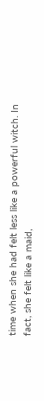time when she had felt less like a powerful witch. In fact, she felt like a maid,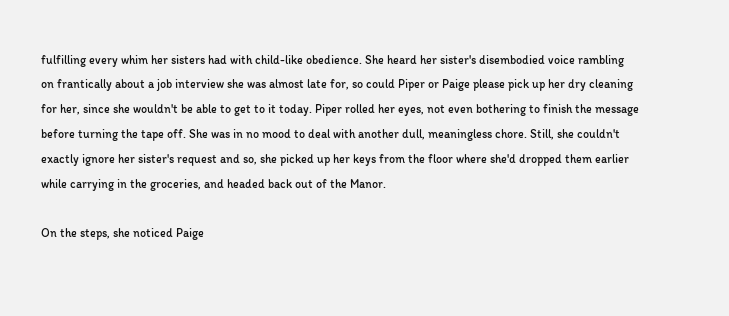fulfilling every whim her sisters had with child-like obedience. She heard her sister's disembodied voice rambling on frantically about a job interview she was almost late for, so could Piper or Paige please pick up her dry cleaning for her, since she wouldn't be able to get to it today. Piper rolled her eyes, not even bothering to finish the message before turning the tape off. She was in no mood to deal with another dull, meaningless chore. Still, she couldn't exactly ignore her sister's request and so, she picked up her keys from the floor where she'd dropped them earlier while carrying in the groceries, and headed back out of the Manor.

On the steps, she noticed Paige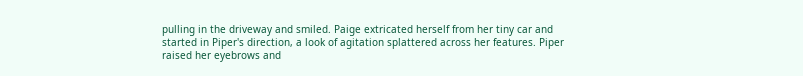pulling in the driveway and smiled. Paige extricated herself from her tiny car and started in Piper's direction, a look of agitation splattered across her features. Piper raised her eyebrows and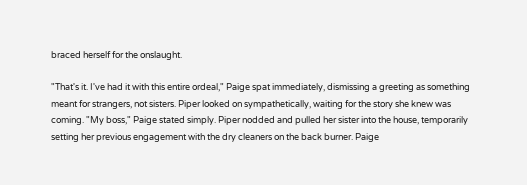braced herself for the onslaught.

"That's it. I've had it with this entire ordeal," Paige spat immediately, dismissing a greeting as something meant for strangers, not sisters. Piper looked on sympathetically, waiting for the story she knew was coming. "My boss," Paige stated simply. Piper nodded and pulled her sister into the house, temporarily setting her previous engagement with the dry cleaners on the back burner. Paige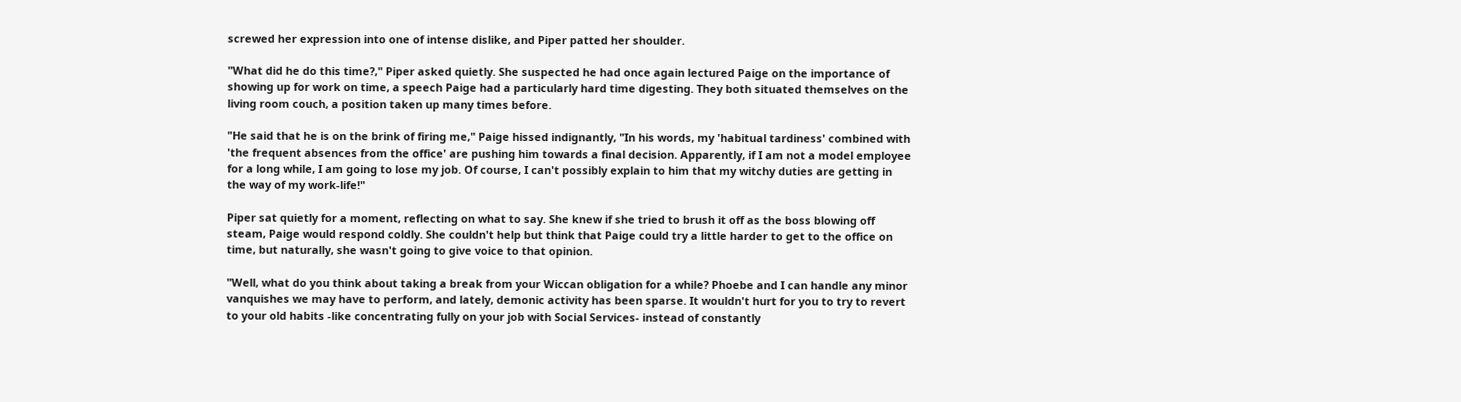screwed her expression into one of intense dislike, and Piper patted her shoulder.

"What did he do this time?," Piper asked quietly. She suspected he had once again lectured Paige on the importance of showing up for work on time, a speech Paige had a particularly hard time digesting. They both situated themselves on the living room couch, a position taken up many times before.

"He said that he is on the brink of firing me," Paige hissed indignantly, "In his words, my 'habitual tardiness' combined with 'the frequent absences from the office' are pushing him towards a final decision. Apparently, if I am not a model employee for a long while, I am going to lose my job. Of course, I can't possibly explain to him that my witchy duties are getting in the way of my work-life!"

Piper sat quietly for a moment, reflecting on what to say. She knew if she tried to brush it off as the boss blowing off steam, Paige would respond coldly. She couldn't help but think that Paige could try a little harder to get to the office on time, but naturally, she wasn't going to give voice to that opinion.

"Well, what do you think about taking a break from your Wiccan obligation for a while? Phoebe and I can handle any minor vanquishes we may have to perform, and lately, demonic activity has been sparse. It wouldn't hurt for you to try to revert to your old habits -like concentrating fully on your job with Social Services- instead of constantly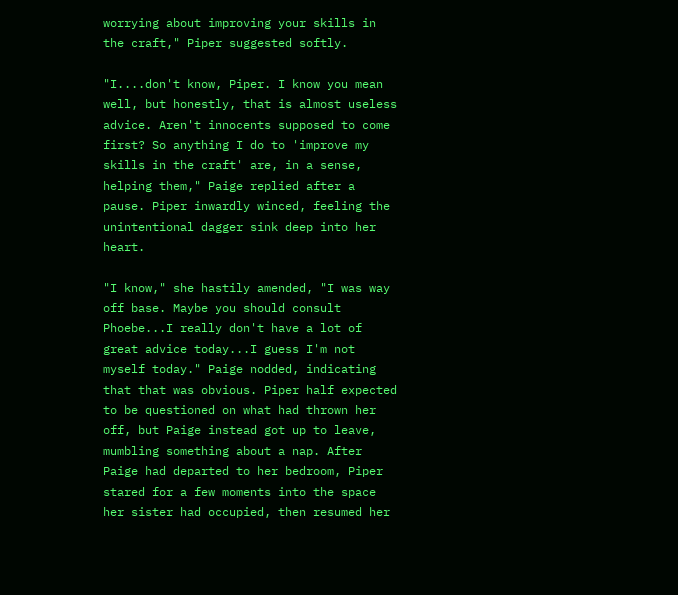worrying about improving your skills in the craft," Piper suggested softly.

"I....don't know, Piper. I know you mean well, but honestly, that is almost useless advice. Aren't innocents supposed to come first? So anything I do to 'improve my skills in the craft' are, in a sense, helping them," Paige replied after a pause. Piper inwardly winced, feeling the unintentional dagger sink deep into her heart.

"I know," she hastily amended, "I was way off base. Maybe you should consult Phoebe...I really don't have a lot of great advice today...I guess I'm not myself today." Paige nodded, indicating that that was obvious. Piper half expected to be questioned on what had thrown her off, but Paige instead got up to leave, mumbling something about a nap. After Paige had departed to her bedroom, Piper stared for a few moments into the space her sister had occupied, then resumed her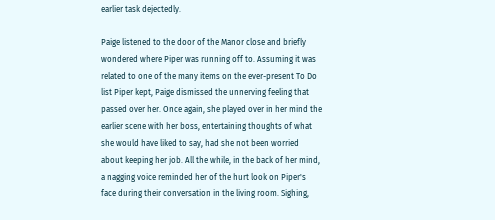earlier task dejectedly.

Paige listened to the door of the Manor close and briefly wondered where Piper was running off to. Assuming it was related to one of the many items on the ever-present To Do list Piper kept, Paige dismissed the unnerving feeling that passed over her. Once again, she played over in her mind the earlier scene with her boss, entertaining thoughts of what she would have liked to say, had she not been worried about keeping her job. All the while, in the back of her mind, a nagging voice reminded her of the hurt look on Piper's face during their conversation in the living room. Sighing,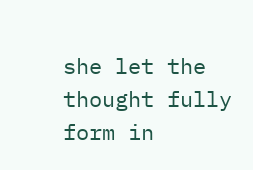she let the thought fully form in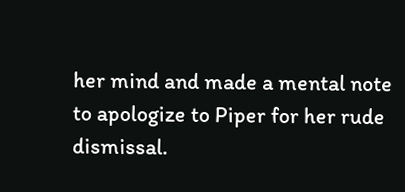her mind and made a mental note to apologize to Piper for her rude dismissal.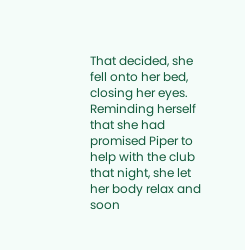That decided, she fell onto her bed, closing her eyes. Reminding herself that she had promised Piper to help with the club that night, she let her body relax and soon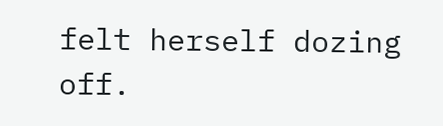felt herself dozing off.